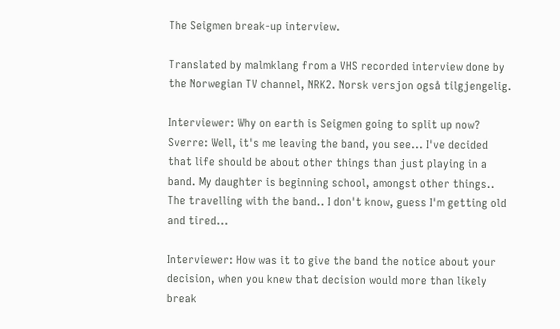The Seigmen break-up interview.

Translated by malmklang from a VHS recorded interview done by the Norwegian TV channel, NRK2. Norsk versjon også tilgjengelig.

Interviewer: Why on earth is Seigmen going to split up now?
Sverre: Well, it's me leaving the band, you see... I've decided that life should be about other things than just playing in a band. My daughter is beginning school, amongst other things.. The travelling with the band.. I don't know, guess I'm getting old and tired...

Interviewer: How was it to give the band the notice about your decision, when you knew that decision would more than likely break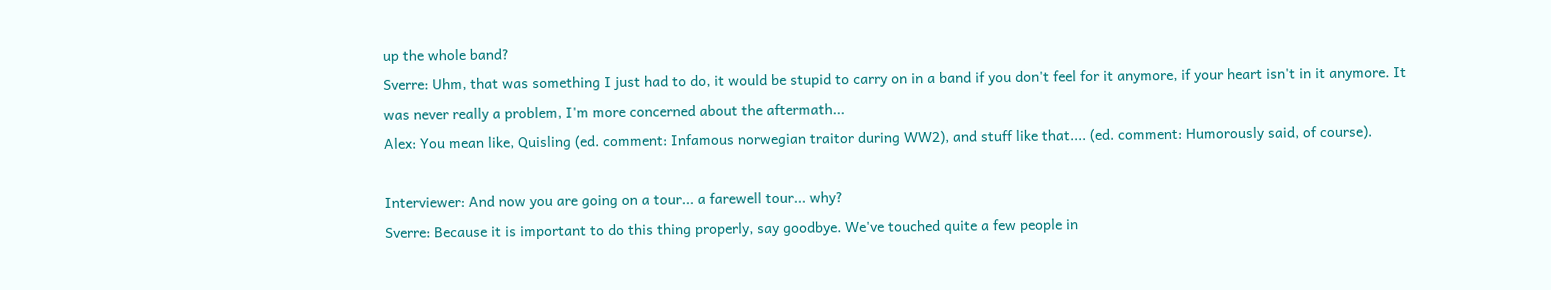up the whole band?
Sverre: Uhm, that was something I just had to do, it would be stupid to carry on in a band if you don't feel for it anymore, if your heart isn't in it anymore. It was never really a problem, I'm more concerned about the aftermath...
Alex: You mean like, Quisling (ed. comment: Infamous norwegian traitor during WW2), and stuff like that.... (ed. comment: Humorously said, of course).

Interviewer: And now you are going on a tour... a farewell tour... why?
Sverre: Because it is important to do this thing properly, say goodbye. We've touched quite a few people in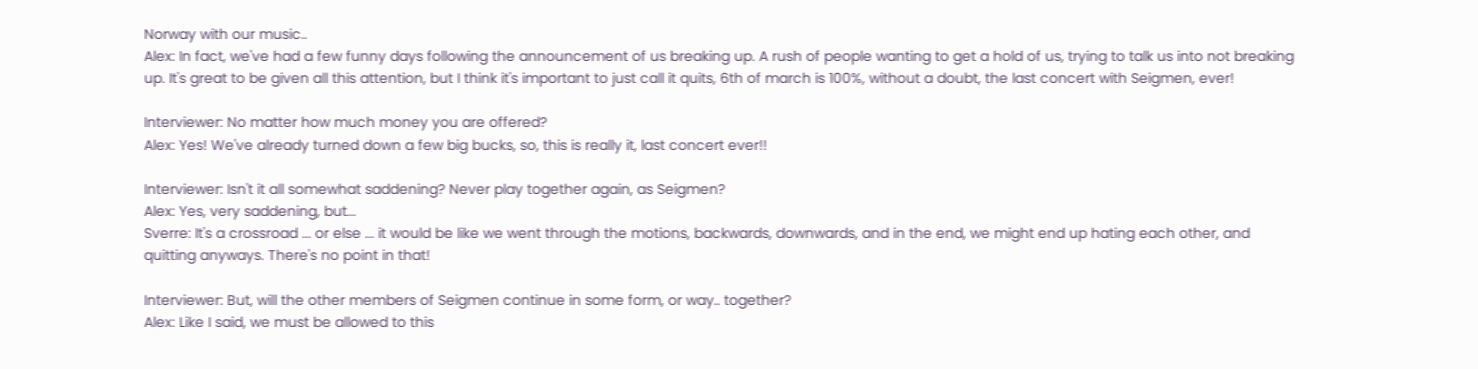Norway with our music..
Alex: In fact, we've had a few funny days following the announcement of us breaking up. A rush of people wanting to get a hold of us, trying to talk us into not breaking up. It's great to be given all this attention, but I think it's important to just call it quits, 6th of march is 100%, without a doubt, the last concert with Seigmen, ever!

Interviewer: No matter how much money you are offered?
Alex: Yes! We've already turned down a few big bucks, so, this is really it, last concert ever!!

Interviewer: Isn't it all somewhat saddening? Never play together again, as Seigmen?
Alex: Yes, very saddening, but...
Sverre: It's a crossroad ... or else ... it would be like we went through the motions, backwards, downwards, and in the end, we might end up hating each other, and quitting anyways. There's no point in that!

Interviewer: But, will the other members of Seigmen continue in some form, or way.. together?
Alex: Like I said, we must be allowed to this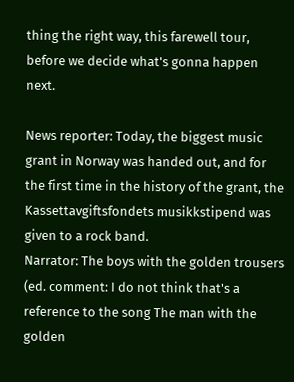thing the right way, this farewell tour, before we decide what's gonna happen next.

News reporter: Today, the biggest music grant in Norway was handed out, and for the first time in the history of the grant, the Kassettavgiftsfondets musikkstipend was given to a rock band.
Narrator: The boys with the golden trousers (ed. comment: I do not think that's a reference to the song The man with the golden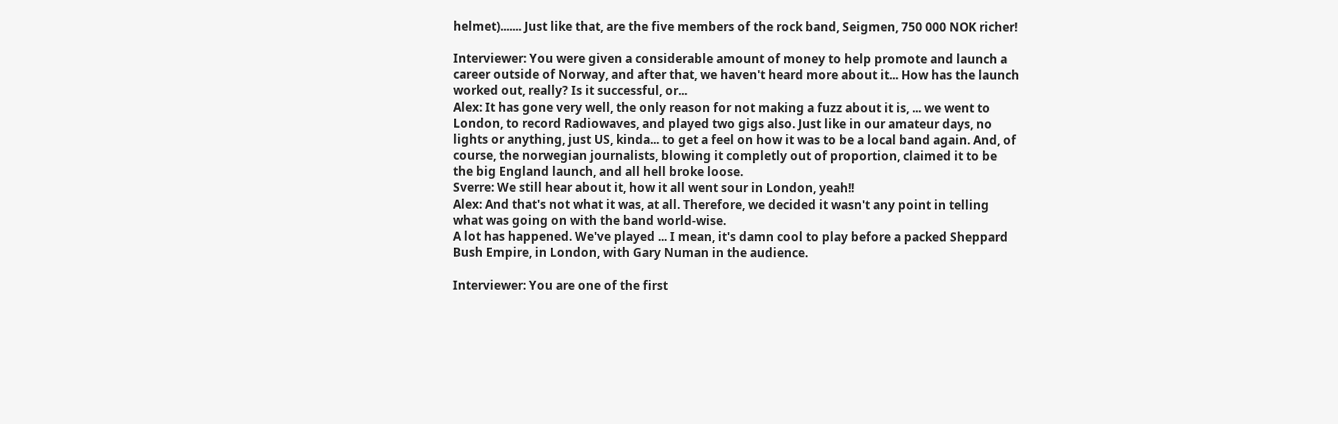helmet)....... Just like that, are the five members of the rock band, Seigmen, 750 000 NOK richer!

Interviewer: You were given a considerable amount of money to help promote and launch a career outside of Norway, and after that, we haven't heard more about it... How has the launch worked out, really? Is it successful, or...
Alex: It has gone very well, the only reason for not making a fuzz about it is, ... we went to London, to record Radiowaves, and played two gigs also. Just like in our amateur days, no lights or anything, just US, kinda... to get a feel on how it was to be a local band again. And, of course, the norwegian journalists, blowing it completly out of proportion, claimed it to be the big England launch, and all hell broke loose.
Sverre: We still hear about it, how it all went sour in London, yeah!!
Alex: And that's not what it was, at all. Therefore, we decided it wasn't any point in telling what was going on with the band world-wise.
A lot has happened. We've played ... I mean, it's damn cool to play before a packed Sheppard Bush Empire, in London, with Gary Numan in the audience.

Interviewer: You are one of the first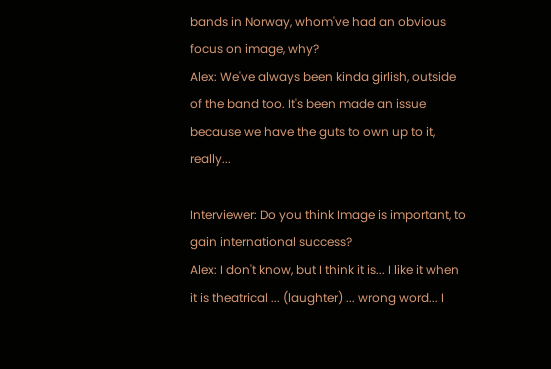bands in Norway, whom've had an obvious focus on image, why?
Alex: We've always been kinda girlish, outside of the band too. It's been made an issue because we have the guts to own up to it, really...

Interviewer: Do you think Image is important, to gain international success?
Alex: I don't know, but I think it is... I like it when it is theatrical ... (laughter) ... wrong word... I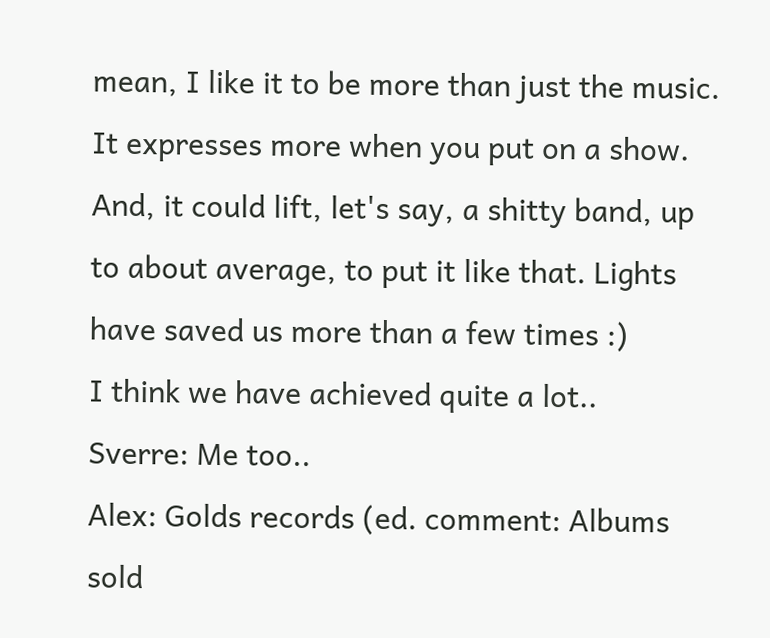mean, I like it to be more than just the music. It expresses more when you put on a show. And, it could lift, let's say, a shitty band, up to about average, to put it like that. Lights have saved us more than a few times :)
I think we have achieved quite a lot..
Sverre: Me too..
Alex: Golds records (ed. comment: Albums sold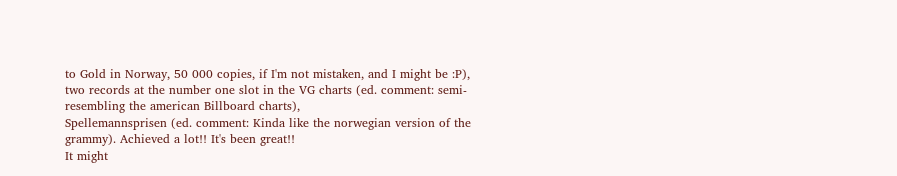to Gold in Norway, 50 000 copies, if I'm not mistaken, and I might be :P),
two records at the number one slot in the VG charts (ed. comment: semi-resembling the american Billboard charts),
Spellemannsprisen (ed. comment: Kinda like the norwegian version of the grammy). Achieved a lot!! It's been great!!
It might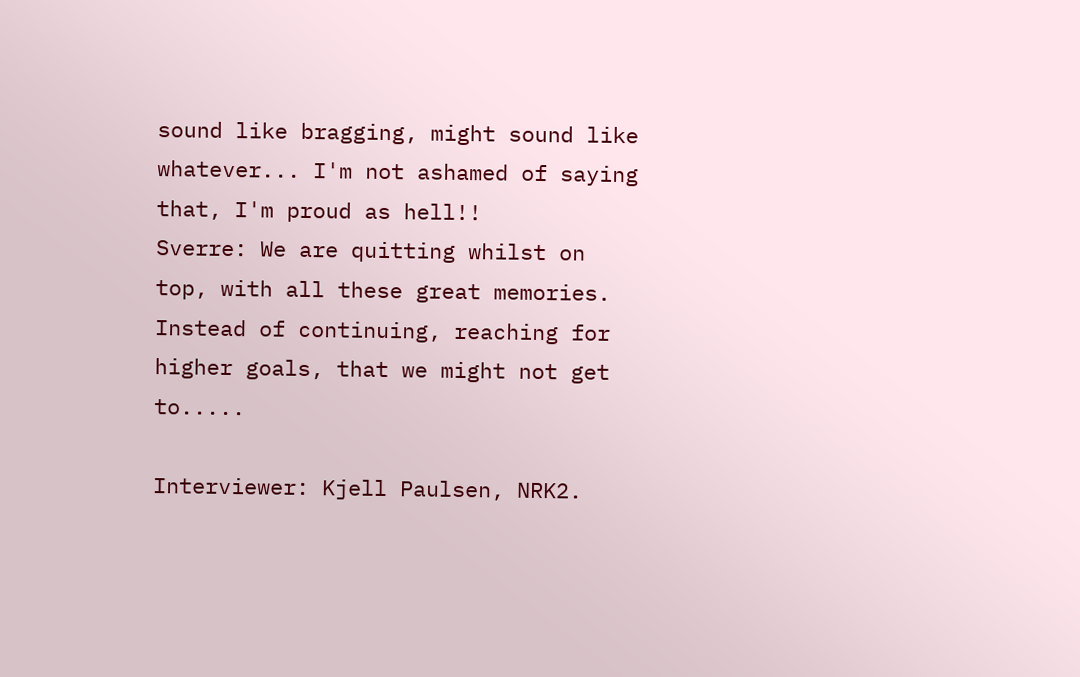sound like bragging, might sound like whatever... I'm not ashamed of saying that, I'm proud as hell!!
Sverre: We are quitting whilst on top, with all these great memories. Instead of continuing, reaching for higher goals, that we might not get to.....

Interviewer: Kjell Paulsen, NRK2.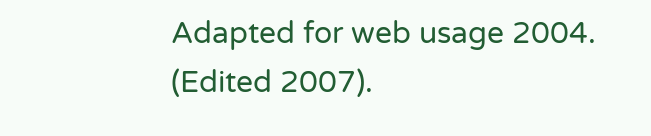Adapted for web usage 2004. (Edited 2007).